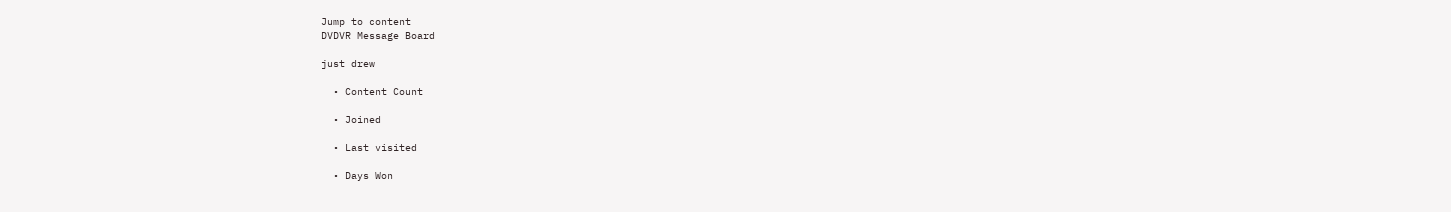Jump to content
DVDVR Message Board

just drew

  • Content Count

  • Joined

  • Last visited

  • Days Won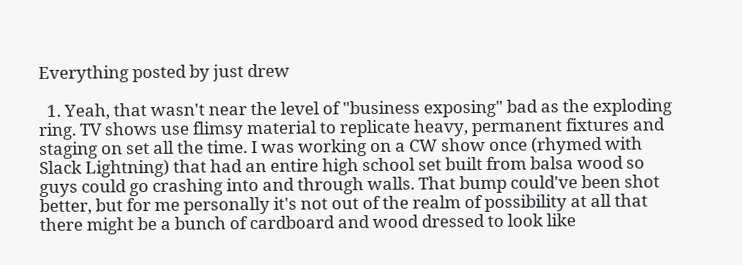Everything posted by just drew

  1. Yeah, that wasn't near the level of "business exposing" bad as the exploding ring. TV shows use flimsy material to replicate heavy, permanent fixtures and staging on set all the time. I was working on a CW show once (rhymed with Slack Lightning) that had an entire high school set built from balsa wood so guys could go crashing into and through walls. That bump could've been shot better, but for me personally it's not out of the realm of possibility at all that there might be a bunch of cardboard and wood dressed to look like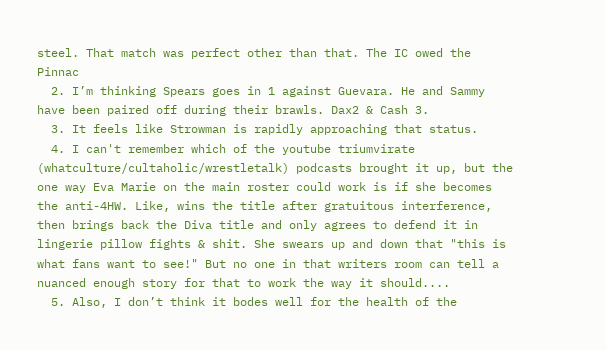steel. That match was perfect other than that. The IC owed the Pinnac
  2. I’m thinking Spears goes in 1 against Guevara. He and Sammy have been paired off during their brawls. Dax2 & Cash 3.
  3. It feels like Strowman is rapidly approaching that status.
  4. I can't remember which of the youtube triumvirate (whatculture/cultaholic/wrestletalk) podcasts brought it up, but the one way Eva Marie on the main roster could work is if she becomes the anti-4HW. Like, wins the title after gratuitous interference, then brings back the Diva title and only agrees to defend it in lingerie pillow fights & shit. She swears up and down that "this is what fans want to see!" But no one in that writers room can tell a nuanced enough story for that to work the way it should....
  5. Also, I don’t think it bodes well for the health of the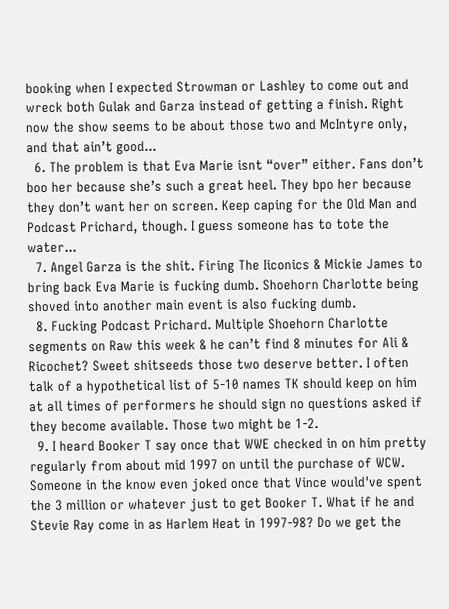booking when I expected Strowman or Lashley to come out and wreck both Gulak and Garza instead of getting a finish. Right now the show seems to be about those two and McIntyre only, and that ain’t good...
  6. The problem is that Eva Marie isnt “over” either. Fans don’t boo her because she’s such a great heel. They bpo her because they don’t want her on screen. Keep caping for the Old Man and Podcast Prichard, though. I guess someone has to tote the water...
  7. Angel Garza is the shit. Firing The Iiconics & Mickie James to bring back Eva Marie is fucking dumb. Shoehorn Charlotte being shoved into another main event is also fucking dumb.
  8. Fucking Podcast Prichard. Multiple Shoehorn Charlotte segments on Raw this week & he can’t find 8 minutes for Ali & Ricochet? Sweet shitseeds those two deserve better. I often talk of a hypothetical list of 5-10 names TK should keep on him at all times of performers he should sign no questions asked if they become available. Those two might be 1-2.
  9. I heard Booker T say once that WWE checked in on him pretty regularly from about mid 1997 on until the purchase of WCW. Someone in the know even joked once that Vince would've spent the 3 million or whatever just to get Booker T. What if he and Stevie Ray come in as Harlem Heat in 1997-98? Do we get the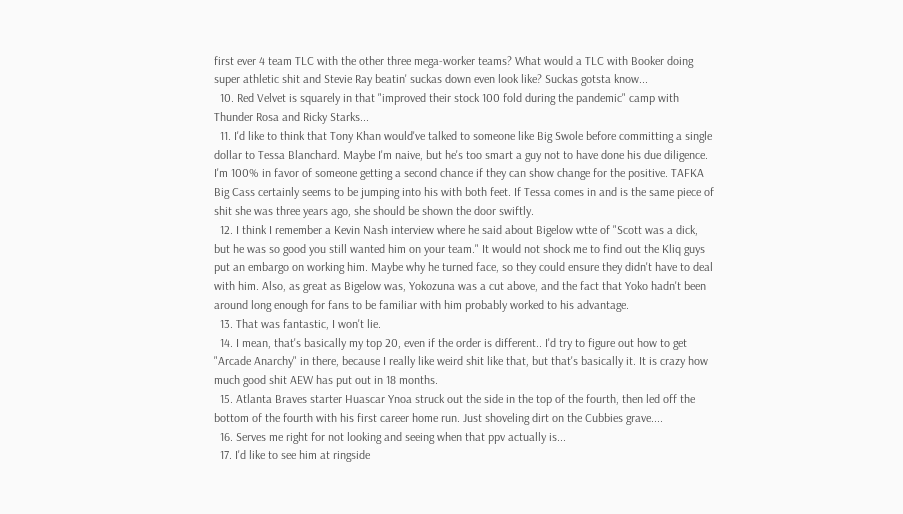first ever 4 team TLC with the other three mega-worker teams? What would a TLC with Booker doing super athletic shit and Stevie Ray beatin' suckas down even look like? Suckas gotsta know...
  10. Red Velvet is squarely in that "improved their stock 100 fold during the pandemic" camp with Thunder Rosa and Ricky Starks...
  11. I'd like to think that Tony Khan would've talked to someone like Big Swole before committing a single dollar to Tessa Blanchard. Maybe I'm naive, but he's too smart a guy not to have done his due diligence. I'm 100% in favor of someone getting a second chance if they can show change for the positive. TAFKA Big Cass certainly seems to be jumping into his with both feet. If Tessa comes in and is the same piece of shit she was three years ago, she should be shown the door swiftly.
  12. I think I remember a Kevin Nash interview where he said about Bigelow wtte of "Scott was a dick, but he was so good you still wanted him on your team." It would not shock me to find out the Kliq guys put an embargo on working him. Maybe why he turned face, so they could ensure they didn't have to deal with him. Also, as great as Bigelow was, Yokozuna was a cut above, and the fact that Yoko hadn't been around long enough for fans to be familiar with him probably worked to his advantage.
  13. That was fantastic, I won't lie.
  14. I mean, that's basically my top 20, even if the order is different.. I'd try to figure out how to get "Arcade Anarchy" in there, because I really like weird shit like that, but that's basically it. It is crazy how much good shit AEW has put out in 18 months.
  15. Atlanta Braves starter Huascar Ynoa struck out the side in the top of the fourth, then led off the bottom of the fourth with his first career home run. Just shoveling dirt on the Cubbies grave....
  16. Serves me right for not looking and seeing when that ppv actually is...
  17. I'd like to see him at ringside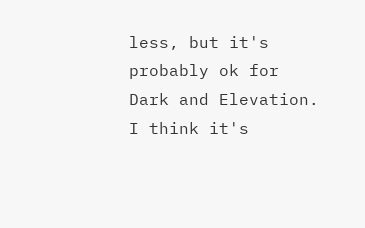less, but it's probably ok for Dark and Elevation. I think it's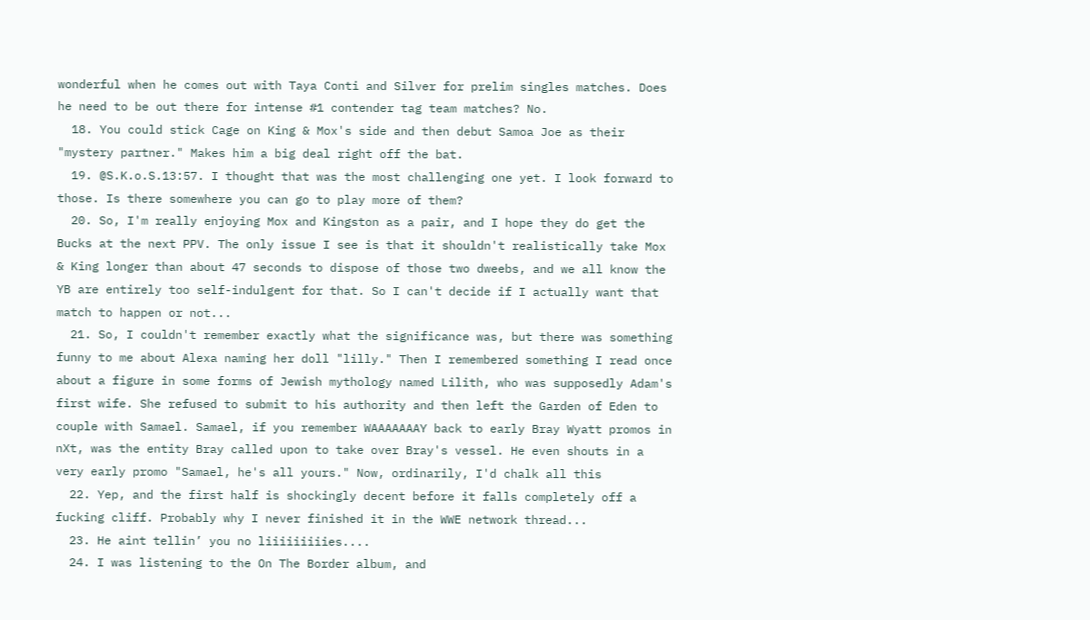wonderful when he comes out with Taya Conti and Silver for prelim singles matches. Does he need to be out there for intense #1 contender tag team matches? No.
  18. You could stick Cage on King & Mox's side and then debut Samoa Joe as their "mystery partner." Makes him a big deal right off the bat.
  19. @S.K.o.S.13:57. I thought that was the most challenging one yet. I look forward to those. Is there somewhere you can go to play more of them?
  20. So, I'm really enjoying Mox and Kingston as a pair, and I hope they do get the Bucks at the next PPV. The only issue I see is that it shouldn't realistically take Mox & King longer than about 47 seconds to dispose of those two dweebs, and we all know the YB are entirely too self-indulgent for that. So I can't decide if I actually want that match to happen or not...
  21. So, I couldn't remember exactly what the significance was, but there was something funny to me about Alexa naming her doll "lilly." Then I remembered something I read once about a figure in some forms of Jewish mythology named Lilith, who was supposedly Adam's first wife. She refused to submit to his authority and then left the Garden of Eden to couple with Samael. Samael, if you remember WAAAAAAAY back to early Bray Wyatt promos in nXt, was the entity Bray called upon to take over Bray's vessel. He even shouts in a very early promo "Samael, he's all yours." Now, ordinarily, I'd chalk all this
  22. Yep, and the first half is shockingly decent before it falls completely off a fucking cliff. Probably why I never finished it in the WWE network thread...
  23. He aint tellin’ you no liiiiiiiiies....
  24. I was listening to the On The Border album, and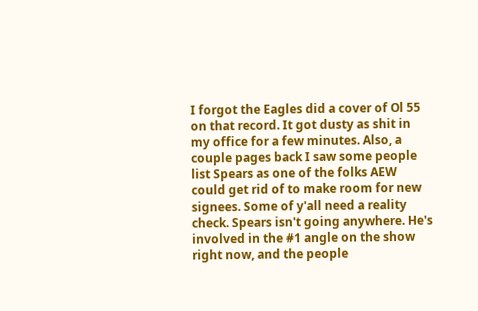I forgot the Eagles did a cover of Ol 55 on that record. It got dusty as shit in my office for a few minutes. Also, a couple pages back I saw some people list Spears as one of the folks AEW could get rid of to make room for new signees. Some of y'all need a reality check. Spears isn't going anywhere. He's involved in the #1 angle on the show right now, and the people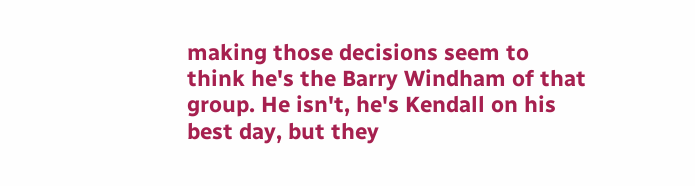making those decisions seem to think he's the Barry Windham of that group. He isn't, he's Kendall on his best day, but they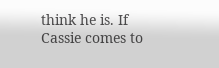think he is. If Cassie comes to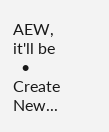AEW, it'll be
  • Create New...